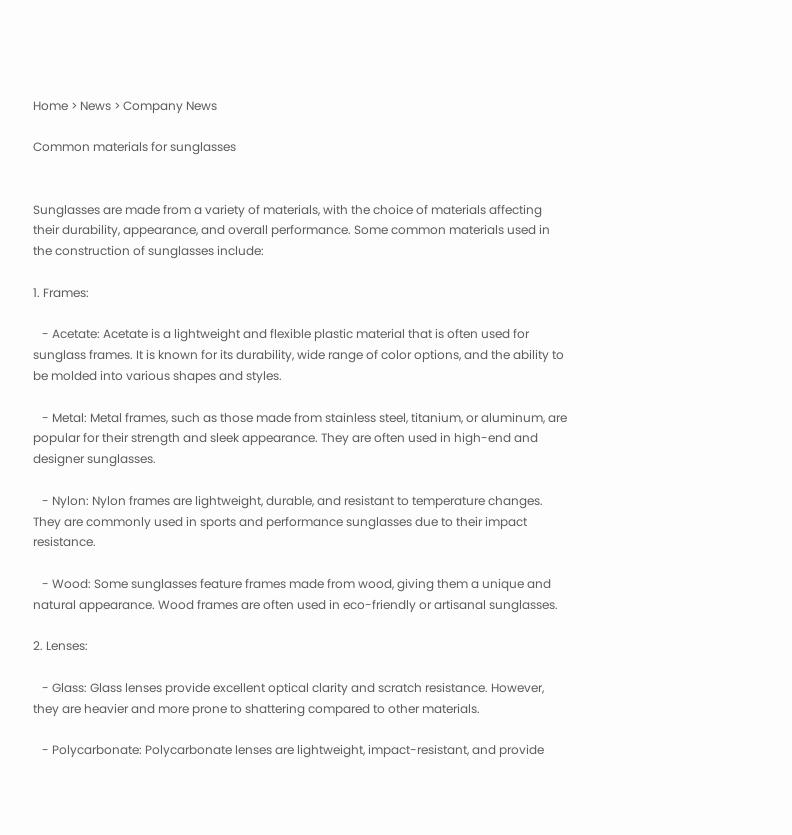Home > News > Company News

Common materials for sunglasses


Sunglasses are made from a variety of materials, with the choice of materials affecting their durability, appearance, and overall performance. Some common materials used in the construction of sunglasses include:

1. Frames:

   - Acetate: Acetate is a lightweight and flexible plastic material that is often used for sunglass frames. It is known for its durability, wide range of color options, and the ability to be molded into various shapes and styles.

   - Metal: Metal frames, such as those made from stainless steel, titanium, or aluminum, are popular for their strength and sleek appearance. They are often used in high-end and designer sunglasses.

   - Nylon: Nylon frames are lightweight, durable, and resistant to temperature changes. They are commonly used in sports and performance sunglasses due to their impact resistance.

   - Wood: Some sunglasses feature frames made from wood, giving them a unique and natural appearance. Wood frames are often used in eco-friendly or artisanal sunglasses.

2. Lenses:

   - Glass: Glass lenses provide excellent optical clarity and scratch resistance. However, they are heavier and more prone to shattering compared to other materials.

   - Polycarbonate: Polycarbonate lenses are lightweight, impact-resistant, and provide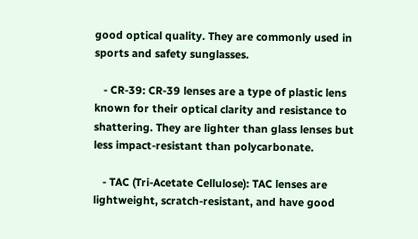good optical quality. They are commonly used in sports and safety sunglasses.

   - CR-39: CR-39 lenses are a type of plastic lens known for their optical clarity and resistance to shattering. They are lighter than glass lenses but less impact-resistant than polycarbonate.

   - TAC (Tri-Acetate Cellulose): TAC lenses are lightweight, scratch-resistant, and have good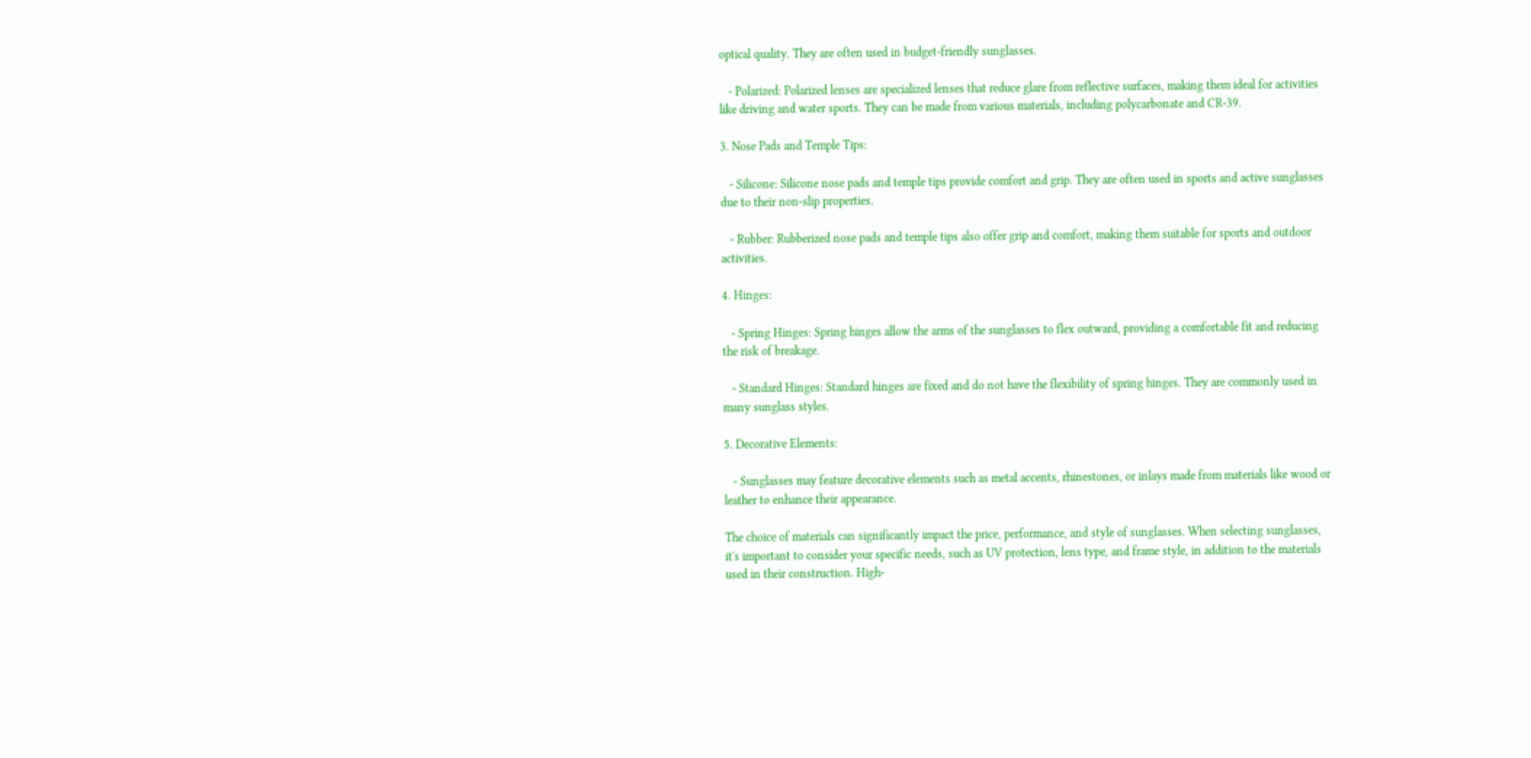optical quality. They are often used in budget-friendly sunglasses.

   - Polarized: Polarized lenses are specialized lenses that reduce glare from reflective surfaces, making them ideal for activities like driving and water sports. They can be made from various materials, including polycarbonate and CR-39.

3. Nose Pads and Temple Tips:

   - Silicone: Silicone nose pads and temple tips provide comfort and grip. They are often used in sports and active sunglasses due to their non-slip properties.

   - Rubber: Rubberized nose pads and temple tips also offer grip and comfort, making them suitable for sports and outdoor activities.

4. Hinges:

   - Spring Hinges: Spring hinges allow the arms of the sunglasses to flex outward, providing a comfortable fit and reducing the risk of breakage.

   - Standard Hinges: Standard hinges are fixed and do not have the flexibility of spring hinges. They are commonly used in many sunglass styles.

5. Decorative Elements:

   - Sunglasses may feature decorative elements such as metal accents, rhinestones, or inlays made from materials like wood or leather to enhance their appearance.

The choice of materials can significantly impact the price, performance, and style of sunglasses. When selecting sunglasses, it's important to consider your specific needs, such as UV protection, lens type, and frame style, in addition to the materials used in their construction. High-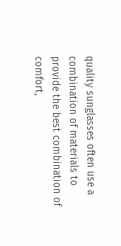quality sunglasses often use a combination of materials to provide the best combination of comfort,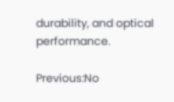durability, and optical performance.

Previous:No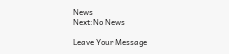News
Next:No News

Leave Your Message